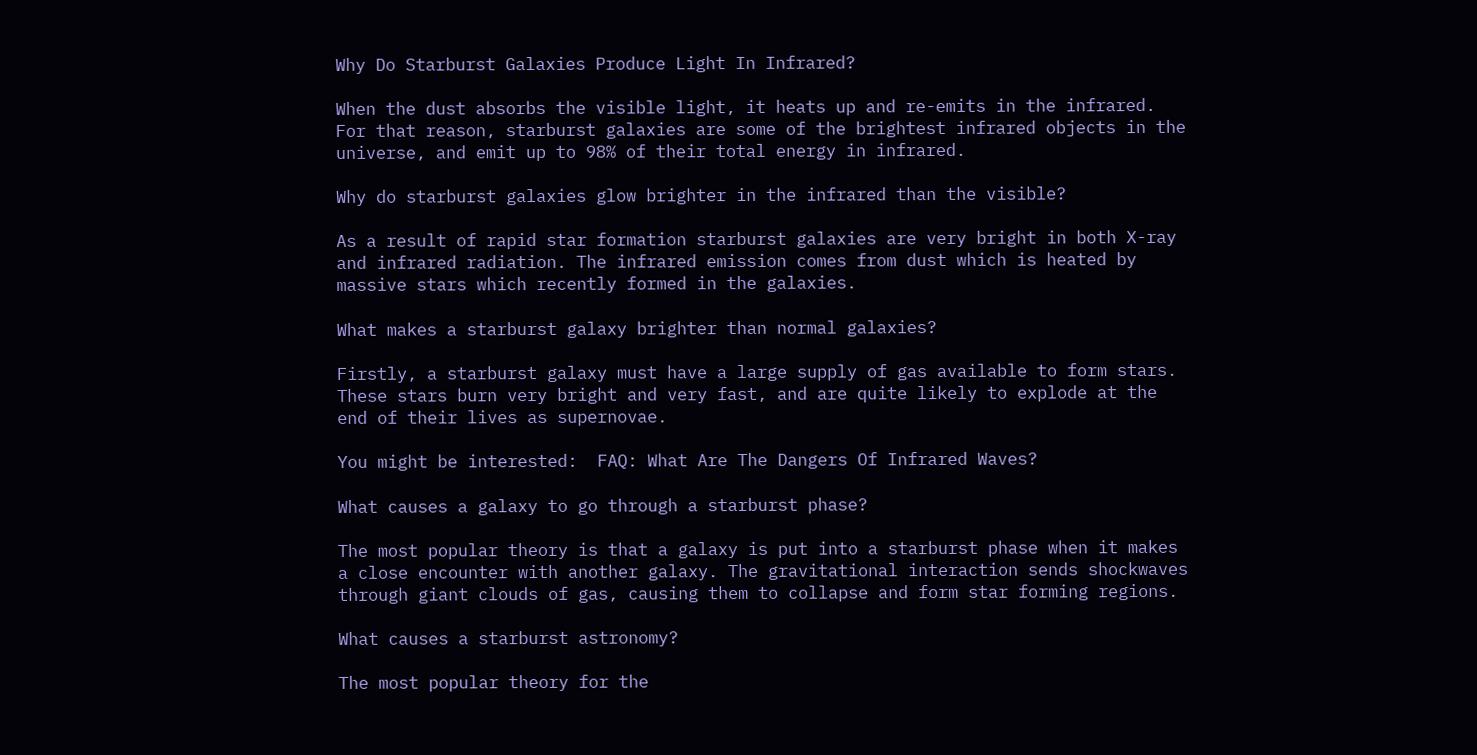Why Do Starburst Galaxies Produce Light In Infrared?

When the dust absorbs the visible light, it heats up and re-emits in the infrared. For that reason, starburst galaxies are some of the brightest infrared objects in the universe, and emit up to 98% of their total energy in infrared.

Why do starburst galaxies glow brighter in the infrared than the visible?

As a result of rapid star formation starburst galaxies are very bright in both X-ray and infrared radiation. The infrared emission comes from dust which is heated by massive stars which recently formed in the galaxies.

What makes a starburst galaxy brighter than normal galaxies?

Firstly, a starburst galaxy must have a large supply of gas available to form stars. These stars burn very bright and very fast, and are quite likely to explode at the end of their lives as supernovae.

You might be interested:  FAQ: What Are The Dangers Of Infrared Waves?

What causes a galaxy to go through a starburst phase?

The most popular theory is that a galaxy is put into a starburst phase when it makes a close encounter with another galaxy. The gravitational interaction sends shockwaves through giant clouds of gas, causing them to collapse and form star forming regions.

What causes a starburst astronomy?

The most popular theory for the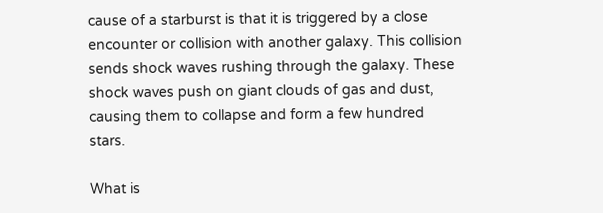cause of a starburst is that it is triggered by a close encounter or collision with another galaxy. This collision sends shock waves rushing through the galaxy. These shock waves push on giant clouds of gas and dust, causing them to collapse and form a few hundred stars.

What is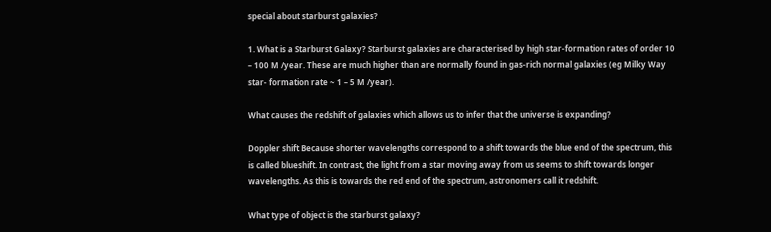special about starburst galaxies?

1. What is a Starburst Galaxy? Starburst galaxies are characterised by high star-formation rates of order 10 – 100 M /year. These are much higher than are normally found in gas-rich normal galaxies (eg Milky Way star- formation rate ~ 1 – 5 M /year).

What causes the redshift of galaxies which allows us to infer that the universe is expanding?

Doppler shift Because shorter wavelengths correspond to a shift towards the blue end of the spectrum, this is called blueshift. In contrast, the light from a star moving away from us seems to shift towards longer wavelengths. As this is towards the red end of the spectrum, astronomers call it redshift.

What type of object is the starburst galaxy?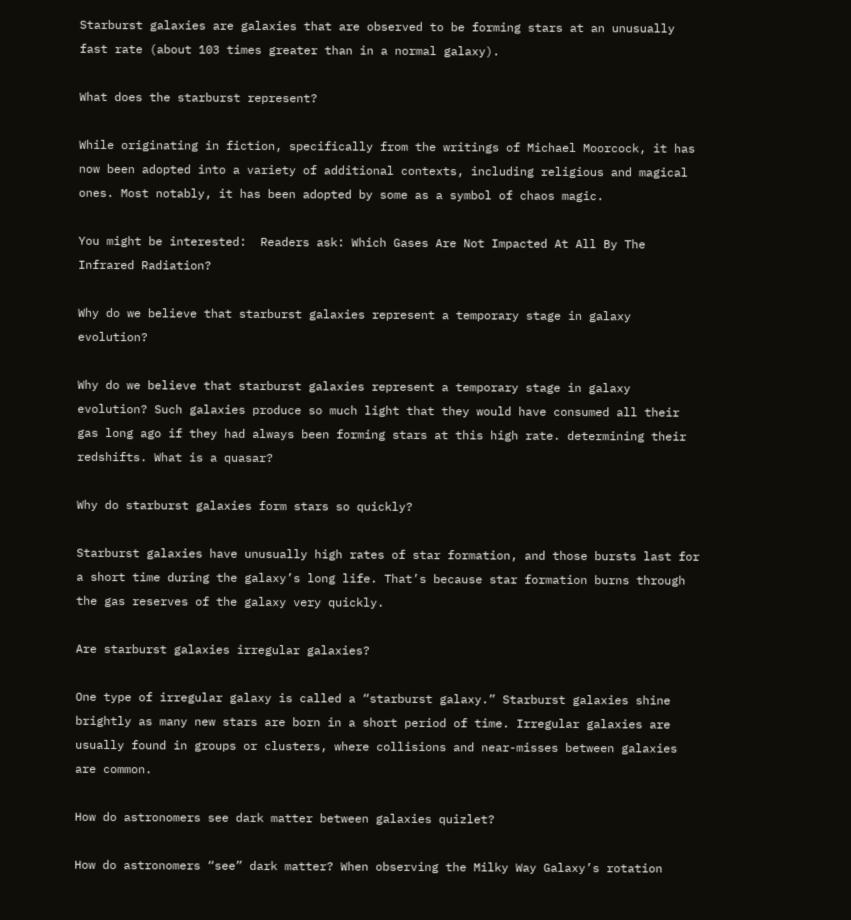Starburst galaxies are galaxies that are observed to be forming stars at an unusually fast rate (about 103 times greater than in a normal galaxy).

What does the starburst represent?

While originating in fiction, specifically from the writings of Michael Moorcock, it has now been adopted into a variety of additional contexts, including religious and magical ones. Most notably, it has been adopted by some as a symbol of chaos magic.

You might be interested:  Readers ask: Which Gases Are Not Impacted At All By The Infrared Radiation?

Why do we believe that starburst galaxies represent a temporary stage in galaxy evolution?

Why do we believe that starburst galaxies represent a temporary stage in galaxy evolution? Such galaxies produce so much light that they would have consumed all their gas long ago if they had always been forming stars at this high rate. determining their redshifts. What is a quasar?

Why do starburst galaxies form stars so quickly?

Starburst galaxies have unusually high rates of star formation, and those bursts last for a short time during the galaxy’s long life. That’s because star formation burns through the gas reserves of the galaxy very quickly.

Are starburst galaxies irregular galaxies?

One type of irregular galaxy is called a “starburst galaxy.” Starburst galaxies shine brightly as many new stars are born in a short period of time. Irregular galaxies are usually found in groups or clusters, where collisions and near-misses between galaxies are common.

How do astronomers see dark matter between galaxies quizlet?

How do astronomers “see” dark matter? When observing the Milky Way Galaxy’s rotation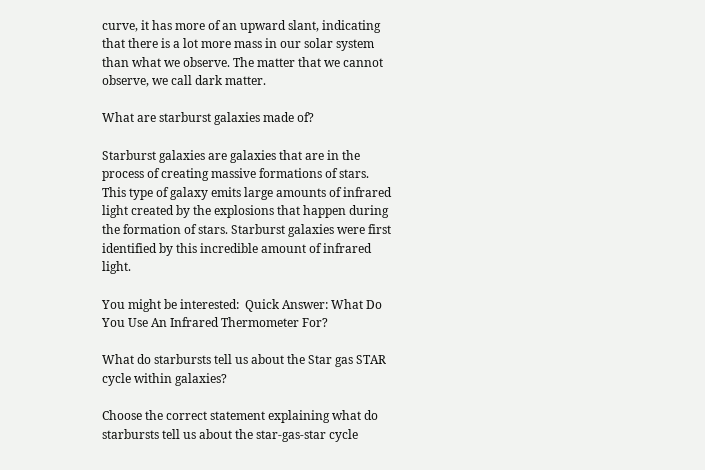curve, it has more of an upward slant, indicating that there is a lot more mass in our solar system than what we observe. The matter that we cannot observe, we call dark matter.

What are starburst galaxies made of?

Starburst galaxies are galaxies that are in the process of creating massive formations of stars. This type of galaxy emits large amounts of infrared light created by the explosions that happen during the formation of stars. Starburst galaxies were first identified by this incredible amount of infrared light.

You might be interested:  Quick Answer: What Do You Use An Infrared Thermometer For?

What do starbursts tell us about the Star gas STAR cycle within galaxies?

Choose the correct statement explaining what do starbursts tell us about the star-gas-star cycle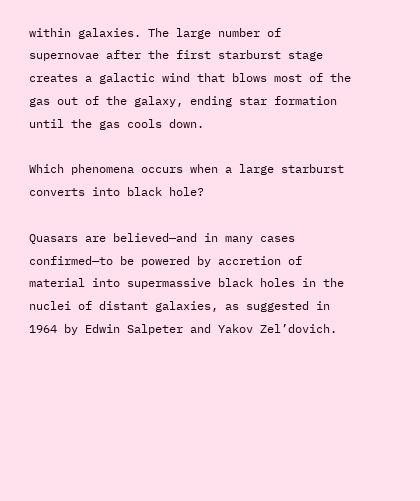within galaxies. The large number of supernovae after the first starburst stage creates a galactic wind that blows most of the gas out of the galaxy, ending star formation until the gas cools down.

Which phenomena occurs when a large starburst converts into black hole?

Quasars are believed—and in many cases confirmed—to be powered by accretion of material into supermassive black holes in the nuclei of distant galaxies, as suggested in 1964 by Edwin Salpeter and Yakov Zel’dovich.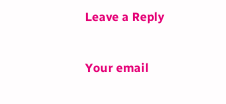Leave a Reply

Your email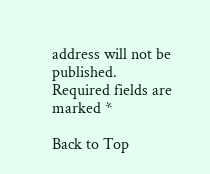address will not be published. Required fields are marked *

Back to Top